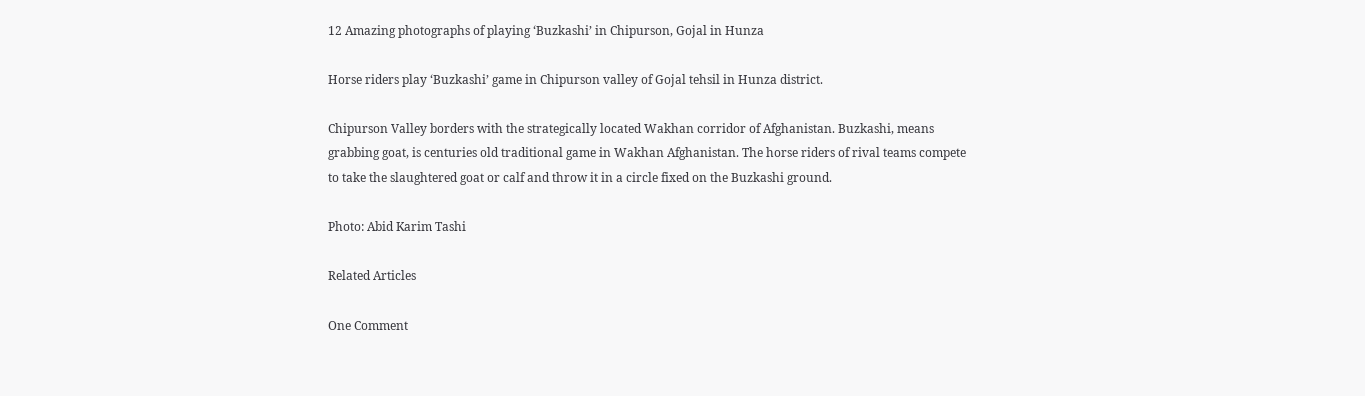12 Amazing photographs of playing ‘Buzkashi’ in Chipurson, Gojal in Hunza

Horse riders play ‘Buzkashi’ game in Chipurson valley of Gojal tehsil in Hunza district.

Chipurson Valley borders with the strategically located Wakhan corridor of Afghanistan. Buzkashi, means grabbing goat, is centuries old traditional game in Wakhan Afghanistan. The horse riders of rival teams compete to take the slaughtered goat or calf and throw it in a circle fixed on the Buzkashi ground.

Photo: Abid Karim Tashi

Related Articles

One Comment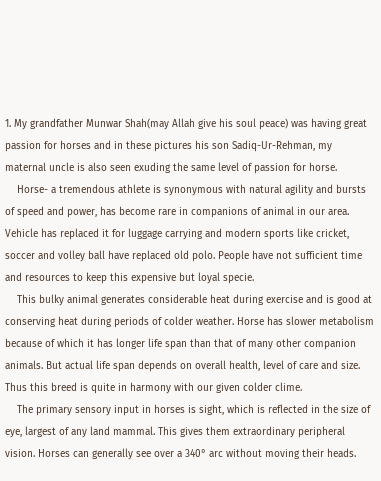1. My grandfather Munwar Shah(may Allah give his soul peace) was having great passion for horses and in these pictures his son Sadiq-Ur-Rehman, my maternal uncle is also seen exuding the same level of passion for horse.
    Horse- a tremendous athlete is synonymous with natural agility and bursts of speed and power, has become rare in companions of animal in our area. Vehicle has replaced it for luggage carrying and modern sports like cricket, soccer and volley ball have replaced old polo. People have not sufficient time and resources to keep this expensive but loyal specie.
    This bulky animal generates considerable heat during exercise and is good at conserving heat during periods of colder weather. Horse has slower metabolism because of which it has longer life span than that of many other companion animals. But actual life span depends on overall health, level of care and size. Thus this breed is quite in harmony with our given colder clime.
    The primary sensory input in horses is sight, which is reflected in the size of eye, largest of any land mammal. This gives them extraordinary peripheral vision. Horses can generally see over a 340° arc without moving their heads.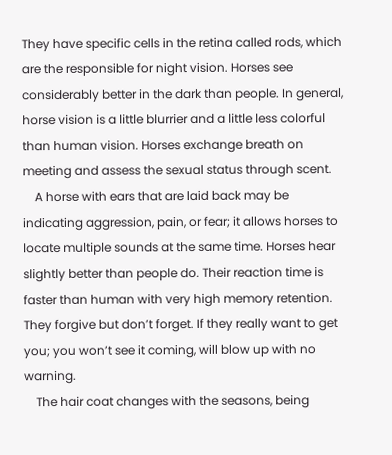They have specific cells in the retina called rods, which are the responsible for night vision. Horses see considerably better in the dark than people. In general, horse vision is a little blurrier and a little less colorful than human vision. Horses exchange breath on meeting and assess the sexual status through scent.
    A horse with ears that are laid back may be indicating aggression, pain, or fear; it allows horses to locate multiple sounds at the same time. Horses hear slightly better than people do. Their reaction time is faster than human with very high memory retention. They forgive but don’t forget. If they really want to get you; you won’t see it coming, will blow up with no warning.
    The hair coat changes with the seasons, being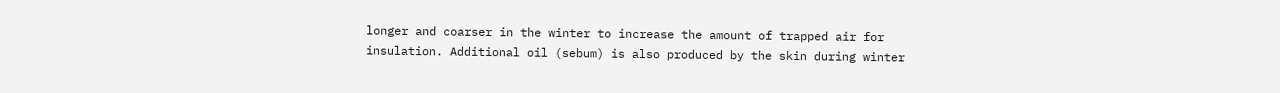longer and coarser in the winter to increase the amount of trapped air for insulation. Additional oil (sebum) is also produced by the skin during winter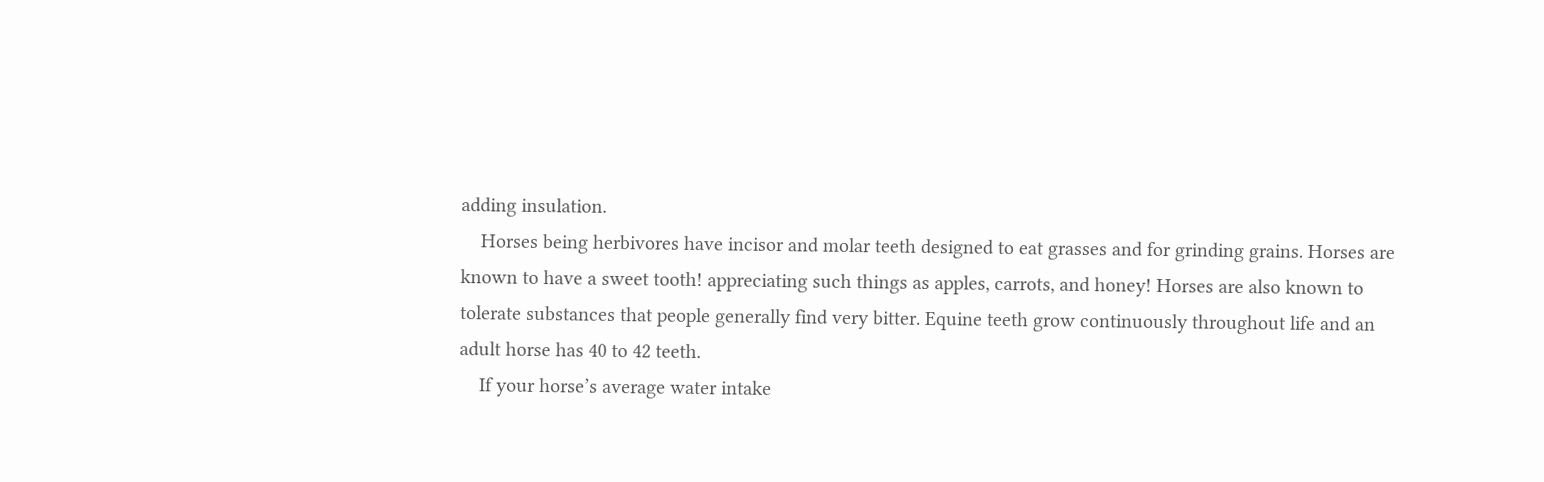adding insulation.
    Horses being herbivores have incisor and molar teeth designed to eat grasses and for grinding grains. Horses are known to have a sweet tooth! appreciating such things as apples, carrots, and honey! Horses are also known to tolerate substances that people generally find very bitter. Equine teeth grow continuously throughout life and an adult horse has 40 to 42 teeth.
    If your horse’s average water intake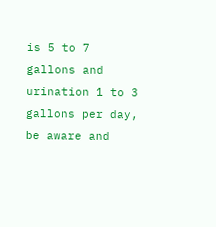is 5 to 7 gallons and urination 1 to 3 gallons per day, be aware and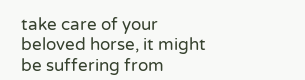take care of your beloved horse, it might be suffering from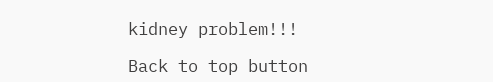kidney problem!!!

Back to top button